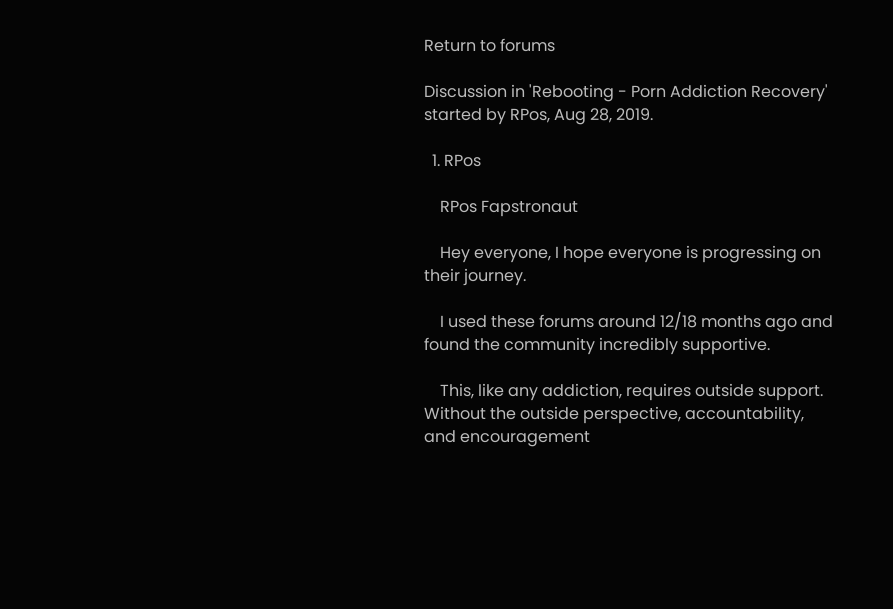Return to forums

Discussion in 'Rebooting - Porn Addiction Recovery' started by RPos, Aug 28, 2019.

  1. RPos

    RPos Fapstronaut

    Hey everyone, I hope everyone is progressing on their journey.

    I used these forums around 12/18 months ago and found the community incredibly supportive.

    This, like any addiction, requires outside support. Without the outside perspective, accountability, and encouragement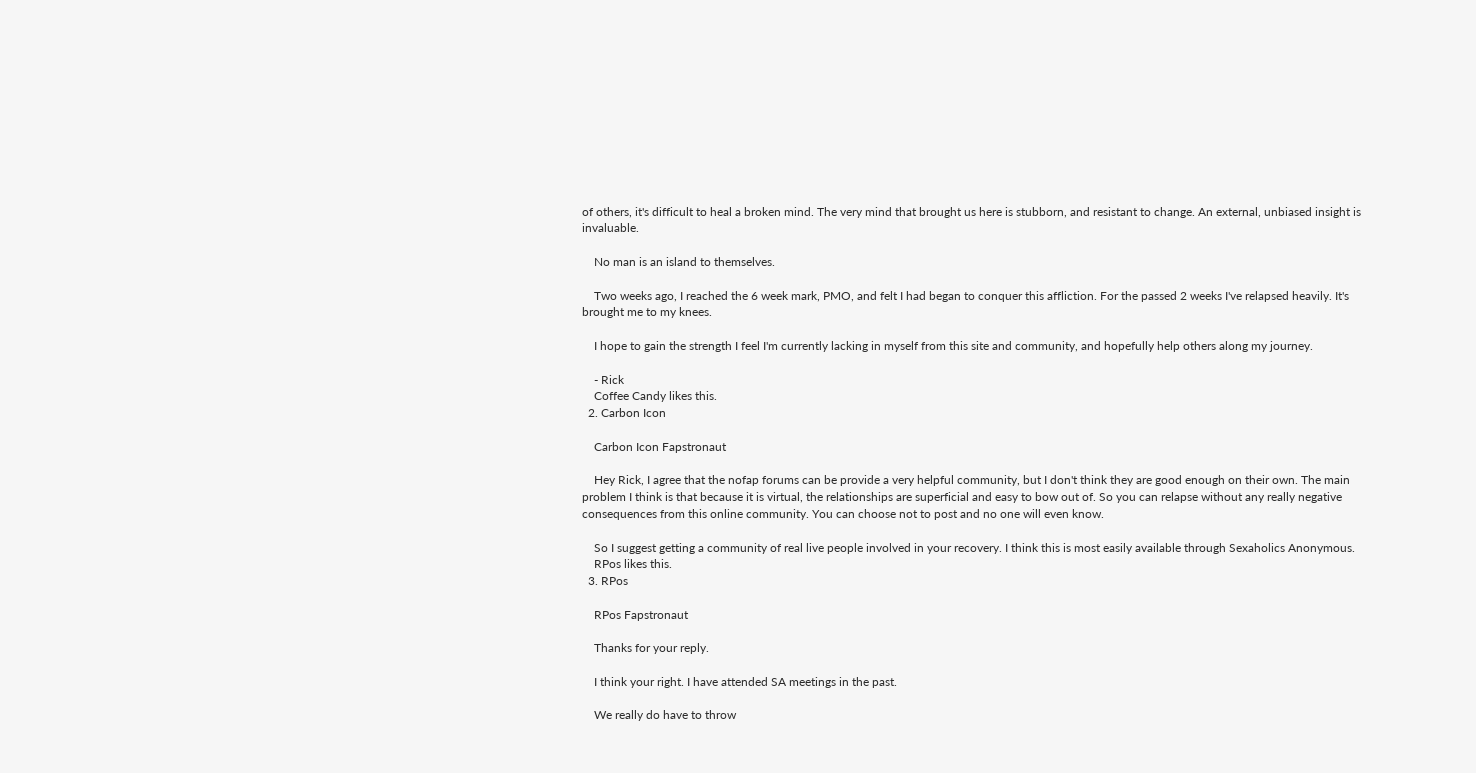of others, it's difficult to heal a broken mind. The very mind that brought us here is stubborn, and resistant to change. An external, unbiased insight is invaluable.

    No man is an island to themselves.

    Two weeks ago, I reached the 6 week mark, PMO, and felt I had began to conquer this affliction. For the passed 2 weeks I've relapsed heavily. It's brought me to my knees.

    I hope to gain the strength I feel I'm currently lacking in myself from this site and community, and hopefully help others along my journey.

    - Rick
    Coffee Candy likes this.
  2. Carbon Icon

    Carbon Icon Fapstronaut

    Hey Rick, I agree that the nofap forums can be provide a very helpful community, but I don't think they are good enough on their own. The main problem I think is that because it is virtual, the relationships are superficial and easy to bow out of. So you can relapse without any really negative consequences from this online community. You can choose not to post and no one will even know.

    So I suggest getting a community of real live people involved in your recovery. I think this is most easily available through Sexaholics Anonymous.
    RPos likes this.
  3. RPos

    RPos Fapstronaut

    Thanks for your reply.

    I think your right. I have attended SA meetings in the past.

    We really do have to throw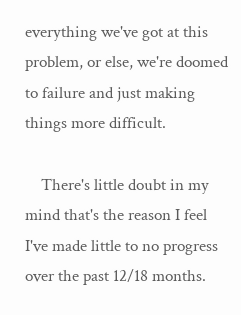everything we've got at this problem, or else, we're doomed to failure and just making things more difficult.

    There's little doubt in my mind that's the reason I feel I've made little to no progress over the past 12/18 months.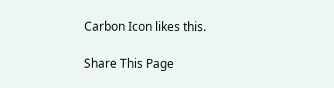Carbon Icon likes this.

Share This Page